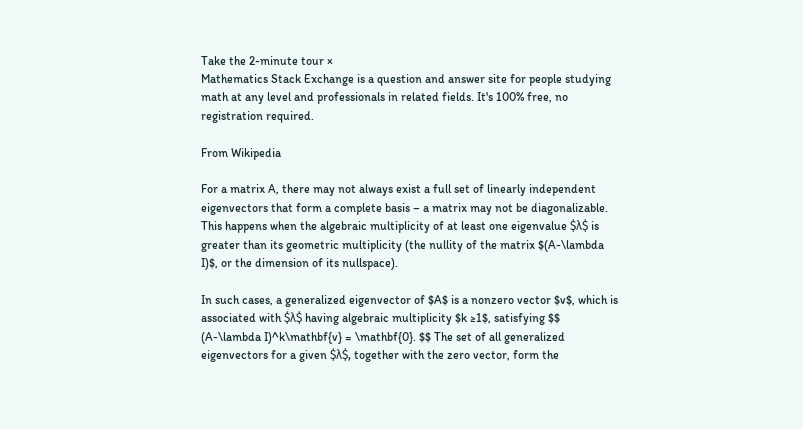Take the 2-minute tour ×
Mathematics Stack Exchange is a question and answer site for people studying math at any level and professionals in related fields. It's 100% free, no registration required.

From Wikipedia

For a matrix A, there may not always exist a full set of linearly independent eigenvectors that form a complete basis – a matrix may not be diagonalizable. This happens when the algebraic multiplicity of at least one eigenvalue $λ$ is greater than its geometric multiplicity (the nullity of the matrix $(A-\lambda I)$, or the dimension of its nullspace).

In such cases, a generalized eigenvector of $A$ is a nonzero vector $v$, which is associated with $λ$ having algebraic multiplicity $k ≥1$, satisfying $$ (A-\lambda I)^k\mathbf{v} = \mathbf{0}. $$ The set of all generalized eigenvectors for a given $λ$, together with the zero vector, form the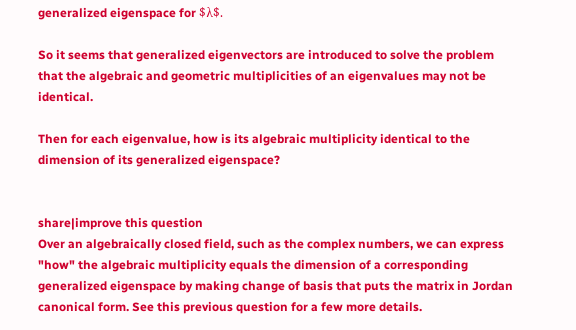generalized eigenspace for $λ$.

So it seems that generalized eigenvectors are introduced to solve the problem that the algebraic and geometric multiplicities of an eigenvalues may not be identical.

Then for each eigenvalue, how is its algebraic multiplicity identical to the dimension of its generalized eigenspace?


share|improve this question
Over an algebraically closed field, such as the complex numbers, we can express "how" the algebraic multiplicity equals the dimension of a corresponding generalized eigenspace by making change of basis that puts the matrix in Jordan canonical form. See this previous question for a few more details.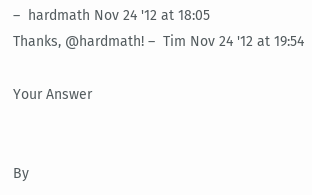–  hardmath Nov 24 '12 at 18:05
Thanks, @hardmath! –  Tim Nov 24 '12 at 19:54

Your Answer


By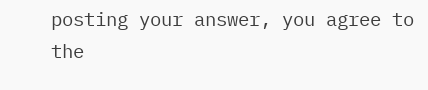posting your answer, you agree to the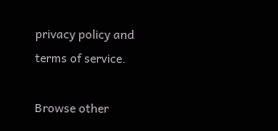privacy policy and terms of service.

Browse other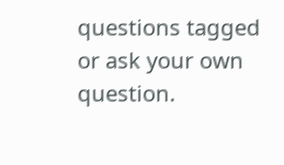questions tagged or ask your own question.